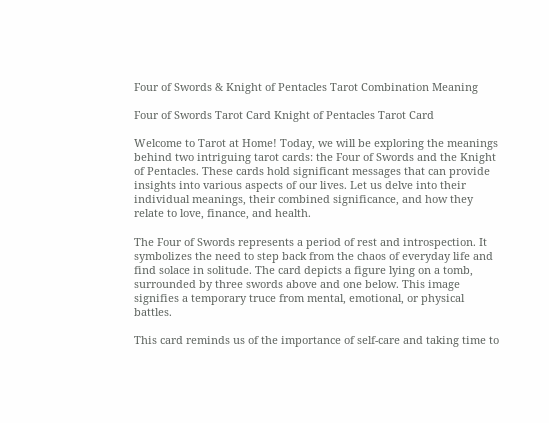Four of Swords & Knight of Pentacles Tarot Combination Meaning

Four of Swords Tarot Card Knight of Pentacles Tarot Card

Welcome to Tarot at Home! Today, we will be exploring the meanings behind two intriguing tarot cards: the Four of Swords and the Knight of Pentacles. These cards hold significant messages that can provide insights into various aspects of our lives. Let us delve into their individual meanings, their combined significance, and how they relate to love, finance, and health.

The Four of Swords represents a period of rest and introspection. It symbolizes the need to step back from the chaos of everyday life and find solace in solitude. The card depicts a figure lying on a tomb, surrounded by three swords above and one below. This image signifies a temporary truce from mental, emotional, or physical battles.

This card reminds us of the importance of self-care and taking time to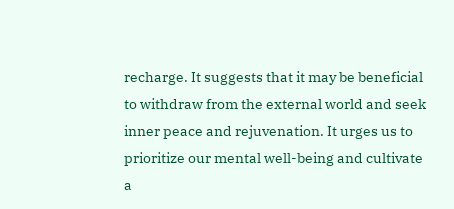recharge. It suggests that it may be beneficial to withdraw from the external world and seek inner peace and rejuvenation. It urges us to prioritize our mental well-being and cultivate a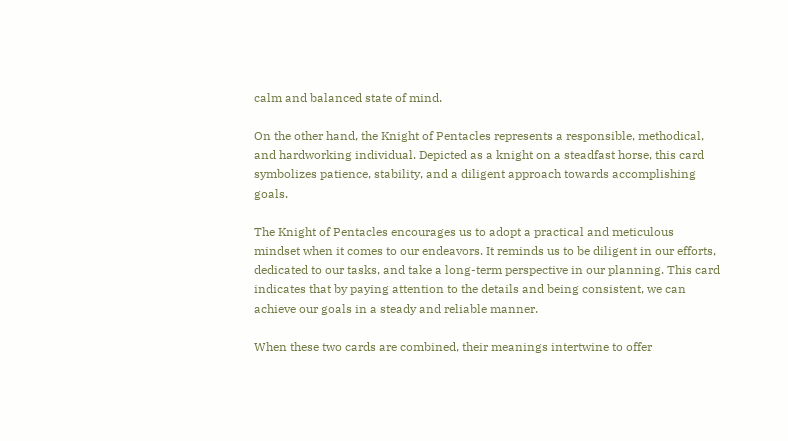calm and balanced state of mind.

On the other hand, the Knight of Pentacles represents a responsible, methodical, and hardworking individual. Depicted as a knight on a steadfast horse, this card symbolizes patience, stability, and a diligent approach towards accomplishing goals.

The Knight of Pentacles encourages us to adopt a practical and meticulous mindset when it comes to our endeavors. It reminds us to be diligent in our efforts, dedicated to our tasks, and take a long-term perspective in our planning. This card indicates that by paying attention to the details and being consistent, we can achieve our goals in a steady and reliable manner.

When these two cards are combined, their meanings intertwine to offer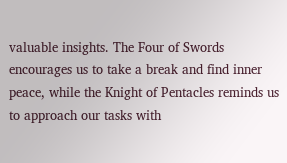valuable insights. The Four of Swords encourages us to take a break and find inner peace, while the Knight of Pentacles reminds us to approach our tasks with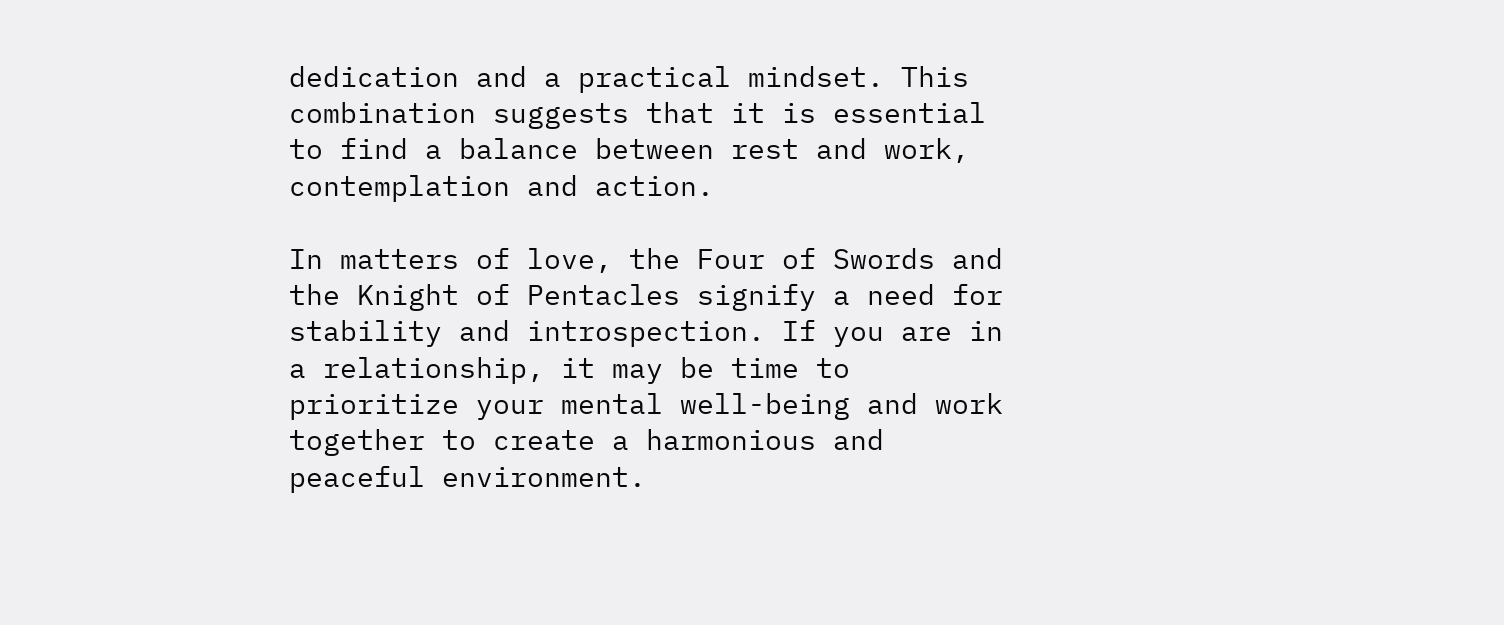dedication and a practical mindset. This combination suggests that it is essential to find a balance between rest and work, contemplation and action.

In matters of love, the Four of Swords and the Knight of Pentacles signify a need for stability and introspection. If you are in a relationship, it may be time to prioritize your mental well-being and work together to create a harmonious and peaceful environment.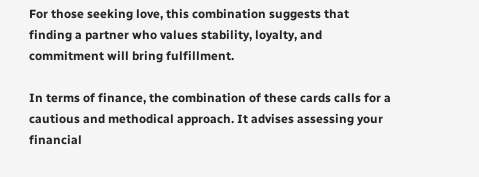For those seeking love, this combination suggests that finding a partner who values stability, loyalty, and commitment will bring fulfillment.

In terms of finance, the combination of these cards calls for a cautious and methodical approach. It advises assessing your financial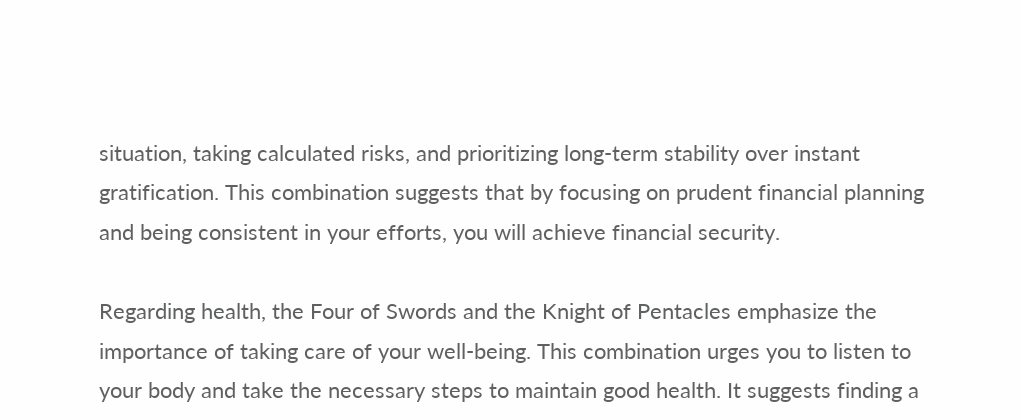situation, taking calculated risks, and prioritizing long-term stability over instant gratification. This combination suggests that by focusing on prudent financial planning and being consistent in your efforts, you will achieve financial security.

Regarding health, the Four of Swords and the Knight of Pentacles emphasize the importance of taking care of your well-being. This combination urges you to listen to your body and take the necessary steps to maintain good health. It suggests finding a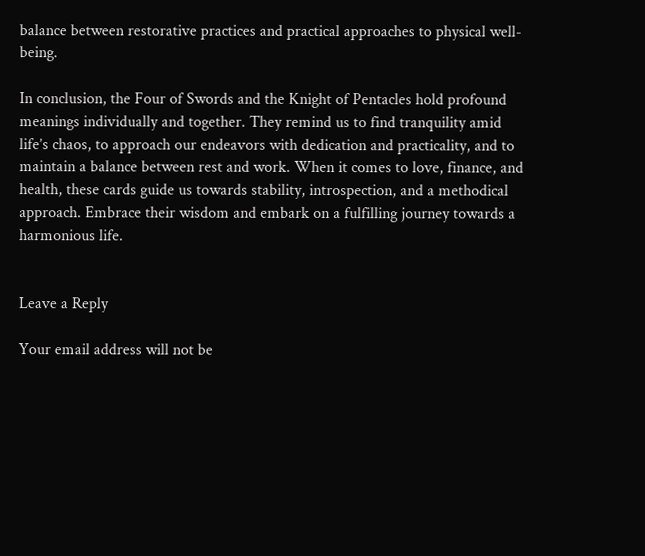balance between restorative practices and practical approaches to physical well-being.

In conclusion, the Four of Swords and the Knight of Pentacles hold profound meanings individually and together. They remind us to find tranquility amid life’s chaos, to approach our endeavors with dedication and practicality, and to maintain a balance between rest and work. When it comes to love, finance, and health, these cards guide us towards stability, introspection, and a methodical approach. Embrace their wisdom and embark on a fulfilling journey towards a harmonious life.


Leave a Reply

Your email address will not be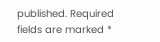published. Required fields are marked *